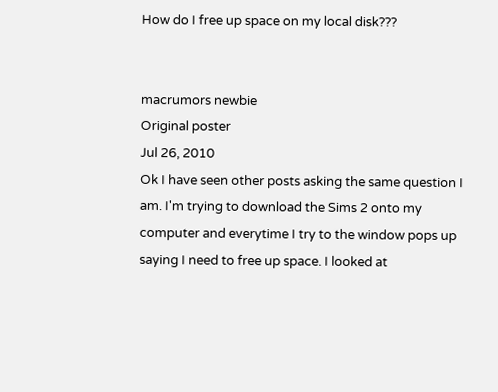How do I free up space on my local disk???


macrumors newbie
Original poster
Jul 26, 2010
Ok I have seen other posts asking the same question I am. I'm trying to download the Sims 2 onto my computer and everytime I try to the window pops up saying I need to free up space. I looked at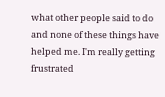what other people said to do and none of these things have helped me. I'm really getting frustrated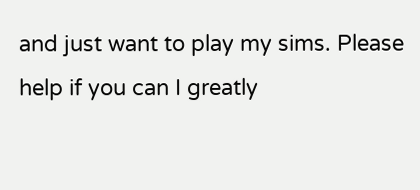and just want to play my sims. Please help if you can I greatly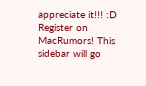appreciate it!!! :D
Register on MacRumors! This sidebar will go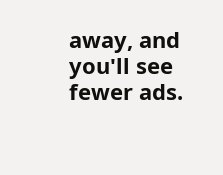away, and you'll see fewer ads.